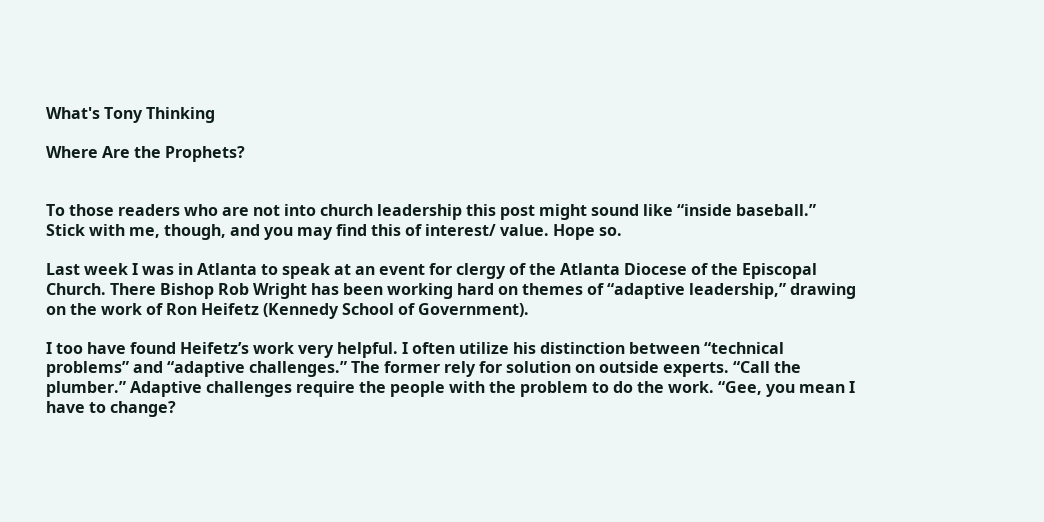What's Tony Thinking

Where Are the Prophets?


To those readers who are not into church leadership this post might sound like “inside baseball.” Stick with me, though, and you may find this of interest/ value. Hope so.

Last week I was in Atlanta to speak at an event for clergy of the Atlanta Diocese of the Episcopal Church. There Bishop Rob Wright has been working hard on themes of “adaptive leadership,” drawing on the work of Ron Heifetz (Kennedy School of Government).

I too have found Heifetz’s work very helpful. I often utilize his distinction between “technical problems” and “adaptive challenges.” The former rely for solution on outside experts. “Call the plumber.” Adaptive challenges require the people with the problem to do the work. “Gee, you mean I have to change?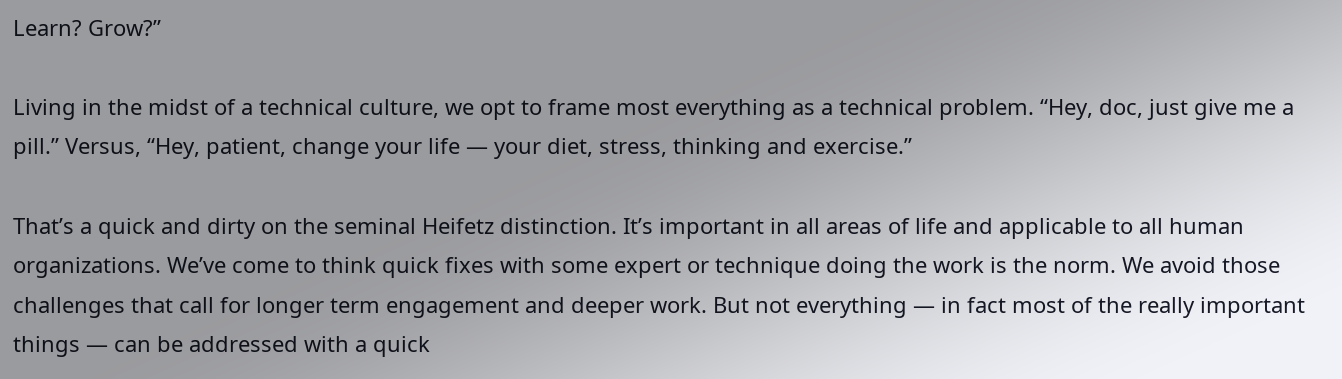Learn? Grow?”

Living in the midst of a technical culture, we opt to frame most everything as a technical problem. “Hey, doc, just give me a pill.” Versus, “Hey, patient, change your life — your diet, stress, thinking and exercise.”

That’s a quick and dirty on the seminal Heifetz distinction. It’s important in all areas of life and applicable to all human organizations. We’ve come to think quick fixes with some expert or technique doing the work is the norm. We avoid those challenges that call for longer term engagement and deeper work. But not everything — in fact most of the really important things — can be addressed with a quick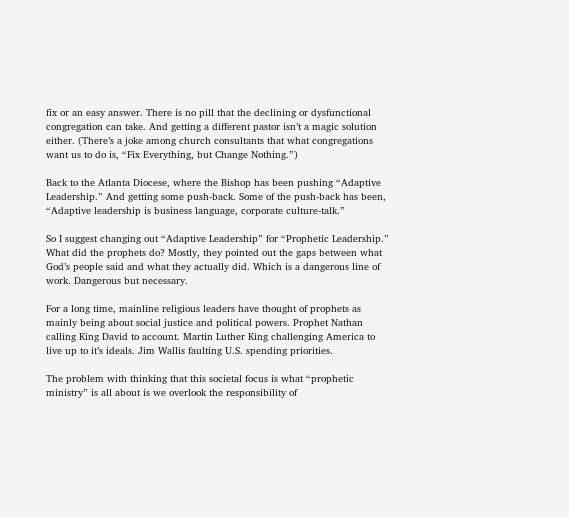fix or an easy answer. There is no pill that the declining or dysfunctional congregation can take. And getting a different pastor isn’t a magic solution either. (There’s a joke among church consultants that what congregations want us to do is, “Fix Everything, but Change Nothing.”)

Back to the Atlanta Diocese, where the Bishop has been pushing “Adaptive Leadership.” And getting some push-back. Some of the push-back has been, “Adaptive leadership is business language, corporate culture-talk.”

So I suggest changing out “Adaptive Leadership” for “Prophetic Leadership.” What did the prophets do? Mostly, they pointed out the gaps between what God’s people said and what they actually did. Which is a dangerous line of work. Dangerous but necessary.

For a long time, mainline religious leaders have thought of prophets as mainly being about social justice and political powers. Prophet Nathan calling King David to account. Martin Luther King challenging America to live up to it’s ideals. Jim Wallis faulting U.S. spending priorities.

The problem with thinking that this societal focus is what “prophetic ministry” is all about is we overlook the responsibility of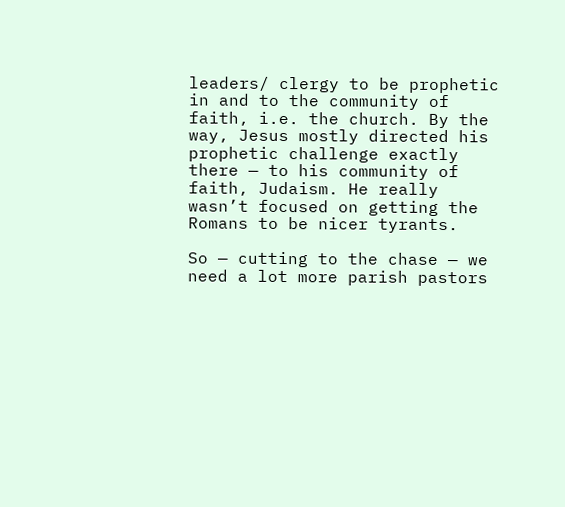leaders/ clergy to be prophetic in and to the community of faith, i.e. the church. By the way, Jesus mostly directed his prophetic challenge exactly there — to his community of faith, Judaism. He really wasn’t focused on getting the Romans to be nicer tyrants.

So — cutting to the chase — we need a lot more parish pastors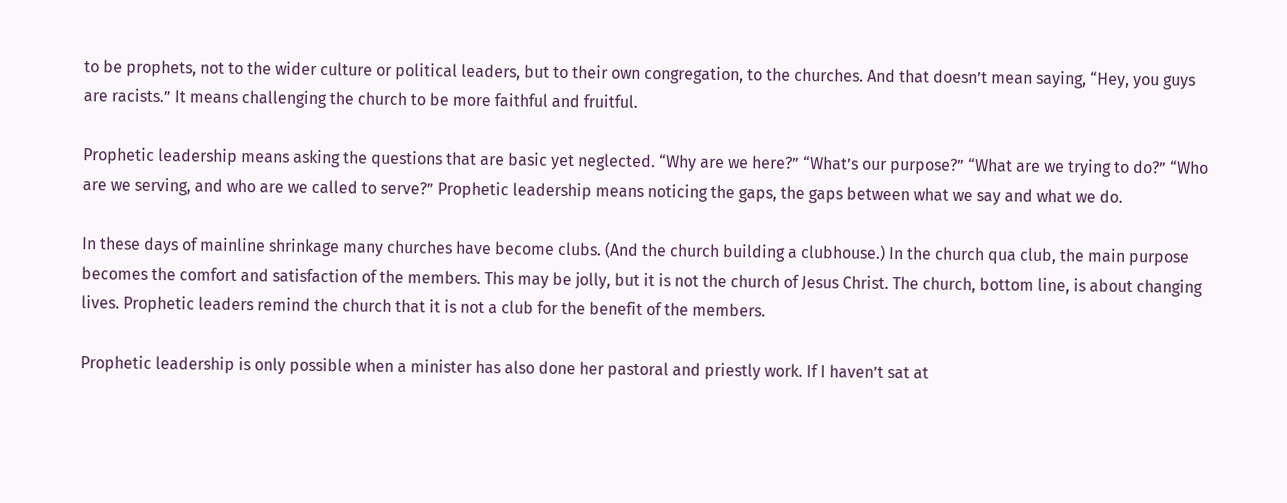to be prophets, not to the wider culture or political leaders, but to their own congregation, to the churches. And that doesn’t mean saying, “Hey, you guys are racists.” It means challenging the church to be more faithful and fruitful.

Prophetic leadership means asking the questions that are basic yet neglected. “Why are we here?” “What’s our purpose?” “What are we trying to do?” “Who are we serving, and who are we called to serve?” Prophetic leadership means noticing the gaps, the gaps between what we say and what we do.

In these days of mainline shrinkage many churches have become clubs. (And the church building a clubhouse.) In the church qua club, the main purpose becomes the comfort and satisfaction of the members. This may be jolly, but it is not the church of Jesus Christ. The church, bottom line, is about changing lives. Prophetic leaders remind the church that it is not a club for the benefit of the members.

Prophetic leadership is only possible when a minister has also done her pastoral and priestly work. If I haven’t sat at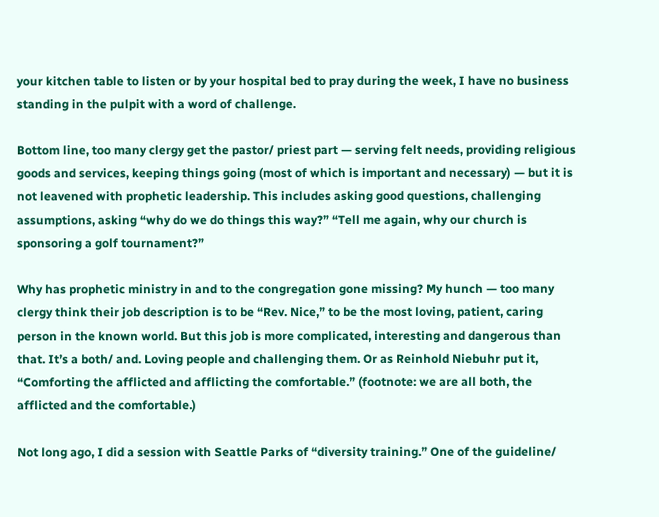your kitchen table to listen or by your hospital bed to pray during the week, I have no business standing in the pulpit with a word of challenge.

Bottom line, too many clergy get the pastor/ priest part — serving felt needs, providing religious goods and services, keeping things going (most of which is important and necessary) — but it is not leavened with prophetic leadership. This includes asking good questions, challenging assumptions, asking “why do we do things this way?” “Tell me again, why our church is sponsoring a golf tournament?”

Why has prophetic ministry in and to the congregation gone missing? My hunch — too many clergy think their job description is to be “Rev. Nice,” to be the most loving, patient, caring person in the known world. But this job is more complicated, interesting and dangerous than that. It’s a both/ and. Loving people and challenging them. Or as Reinhold Niebuhr put it, “Comforting the afflicted and afflicting the comfortable.” (footnote: we are all both, the afflicted and the comfortable.)

Not long ago, I did a session with Seattle Parks of “diversity training.” One of the guideline/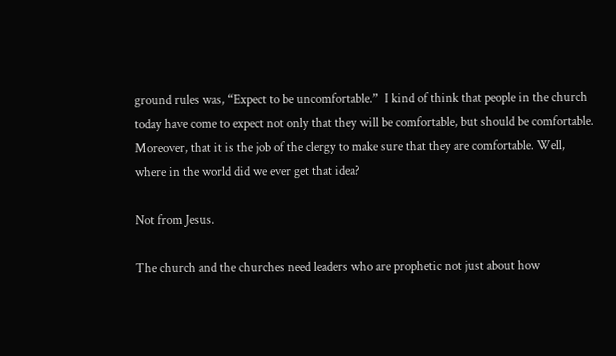ground rules was, “Expect to be uncomfortable.”  I kind of think that people in the church today have come to expect not only that they will be comfortable, but should be comfortable. Moreover, that it is the job of the clergy to make sure that they are comfortable. Well, where in the world did we ever get that idea?

Not from Jesus.

The church and the churches need leaders who are prophetic not just about how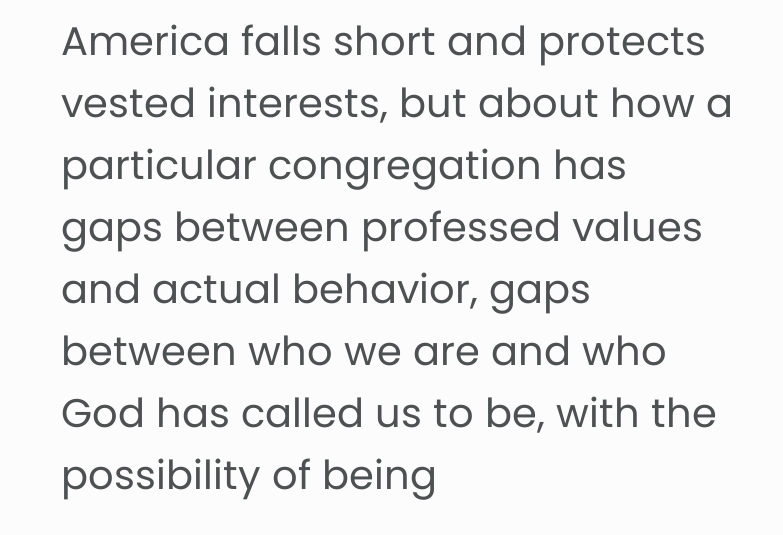America falls short and protects vested interests, but about how a particular congregation has gaps between professed values and actual behavior, gaps between who we are and who God has called us to be, with the possibility of being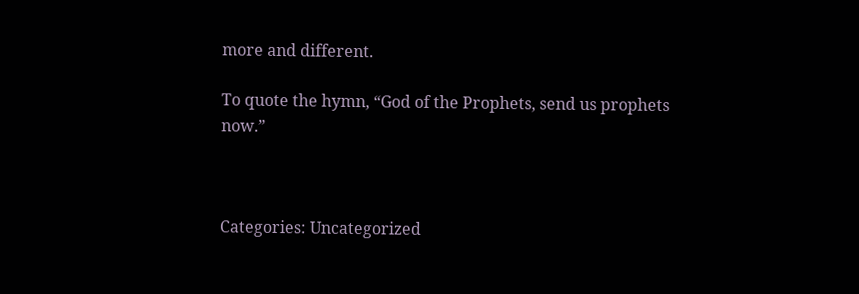more and different.

To quote the hymn, “God of the Prophets, send us prophets now.”



Categories: Uncategorized